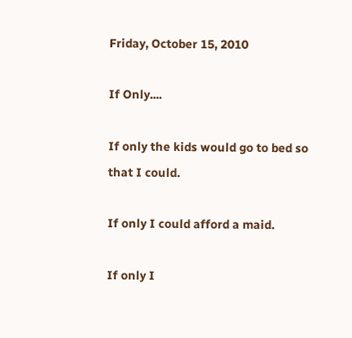Friday, October 15, 2010

If Only....

If only the kids would go to bed so that I could.

If only I could afford a maid.

If only I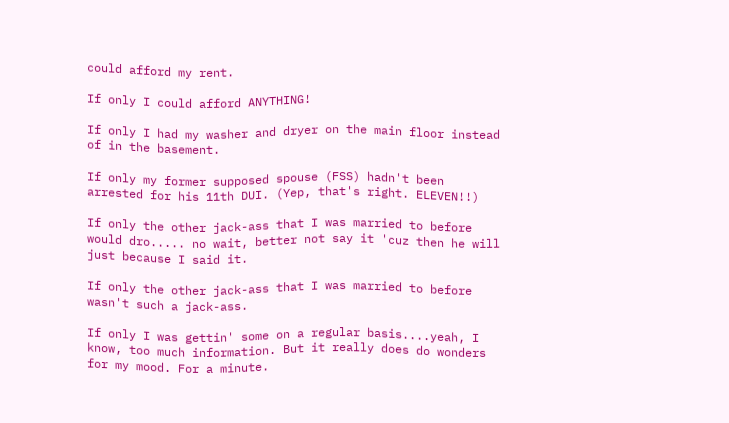could afford my rent.

If only I could afford ANYTHING!

If only I had my washer and dryer on the main floor instead of in the basement.

If only my former supposed spouse (FSS) hadn't been arrested for his 11th DUI. (Yep, that's right. ELEVEN!!)

If only the other jack-ass that I was married to before would dro..... no wait, better not say it 'cuz then he will just because I said it.

If only the other jack-ass that I was married to before wasn't such a jack-ass.

If only I was gettin' some on a regular basis....yeah, I know, too much information. But it really does do wonders for my mood. For a minute.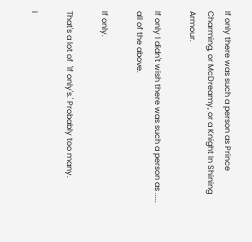If only there was such a person as Prince Charming, or McDreamy, or a Knight In Shining Armour.

If only I didn't wish there was such a person as ..... all of the above.

If only.

That's a lot of  'If only's.' Probably too many.

I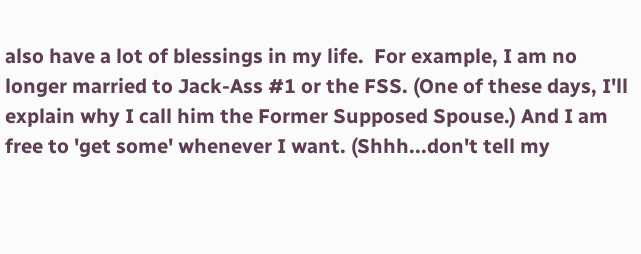also have a lot of blessings in my life.  For example, I am no longer married to Jack-Ass #1 or the FSS. (One of these days, I'll explain why I call him the Former Supposed Spouse.) And I am free to 'get some' whenever I want. (Shhh...don't tell my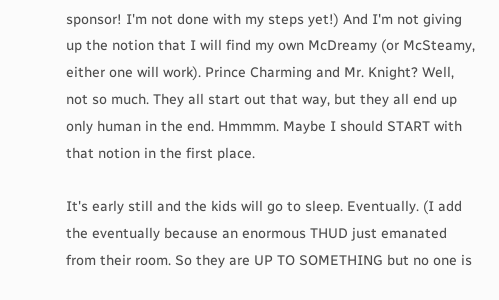sponsor! I'm not done with my steps yet!) And I'm not giving up the notion that I will find my own McDreamy (or McSteamy, either one will work). Prince Charming and Mr. Knight? Well, not so much. They all start out that way, but they all end up only human in the end. Hmmmm. Maybe I should START with that notion in the first place.

It's early still and the kids will go to sleep. Eventually. (I add the eventually because an enormous THUD just emanated from their room. So they are UP TO SOMETHING but no one is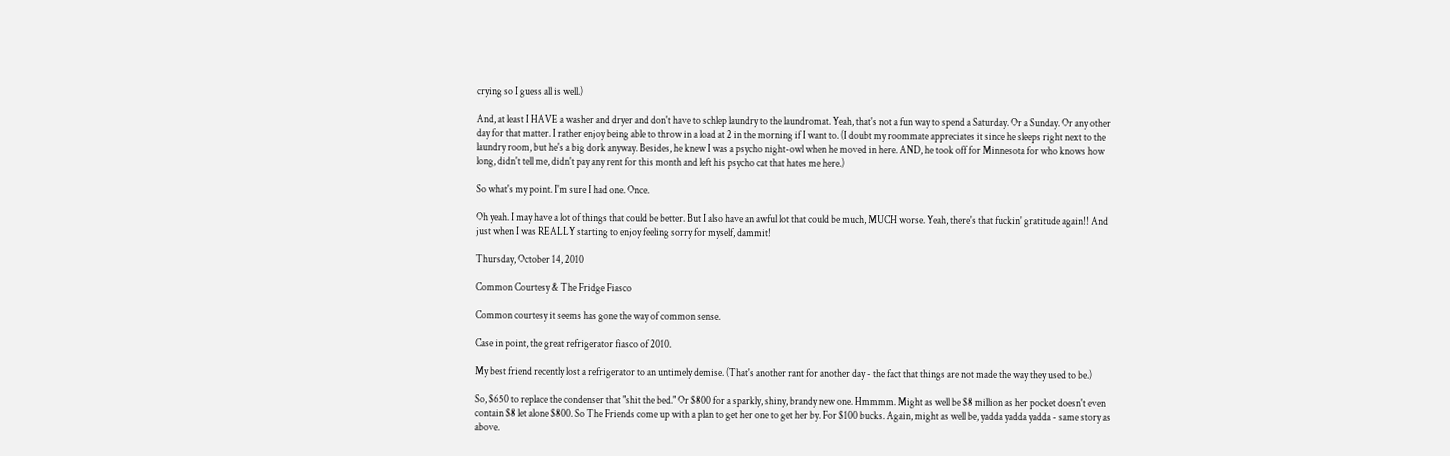crying so I guess all is well.)

And, at least I HAVE a washer and dryer and don't have to schlep laundry to the laundromat. Yeah, that's not a fun way to spend a Saturday. Or a Sunday. Or any other day for that matter. I rather enjoy being able to throw in a load at 2 in the morning if I want to. (I doubt my roommate appreciates it since he sleeps right next to the laundry room, but he's a big dork anyway. Besides, he knew I was a psycho night-owl when he moved in here. AND, he took off for Minnesota for who knows how long, didn't tell me, didn't pay any rent for this month and left his psycho cat that hates me here.)

So what's my point. I'm sure I had one. Once.

Oh yeah. I may have a lot of things that could be better. But I also have an awful lot that could be much, MUCH worse. Yeah, there's that fuckin' gratitude again!! And just when I was REALLY starting to enjoy feeling sorry for myself, dammit!

Thursday, October 14, 2010

Common Courtesy & The Fridge Fiasco

Common courtesy it seems has gone the way of common sense.

Case in point, the great refrigerator fiasco of 2010.

My best friend recently lost a refrigerator to an untimely demise. (That's another rant for another day - the fact that things are not made the way they used to be.)

So, $650 to replace the condenser that "shit the bed." Or $800 for a sparkly, shiny, brandy new one. Hmmmm. Might as well be $8 million as her pocket doesn't even contain $8 let alone $800. So The Friends come up with a plan to get her one to get her by. For $100 bucks. Again, might as well be, yadda yadda yadda - same story as above.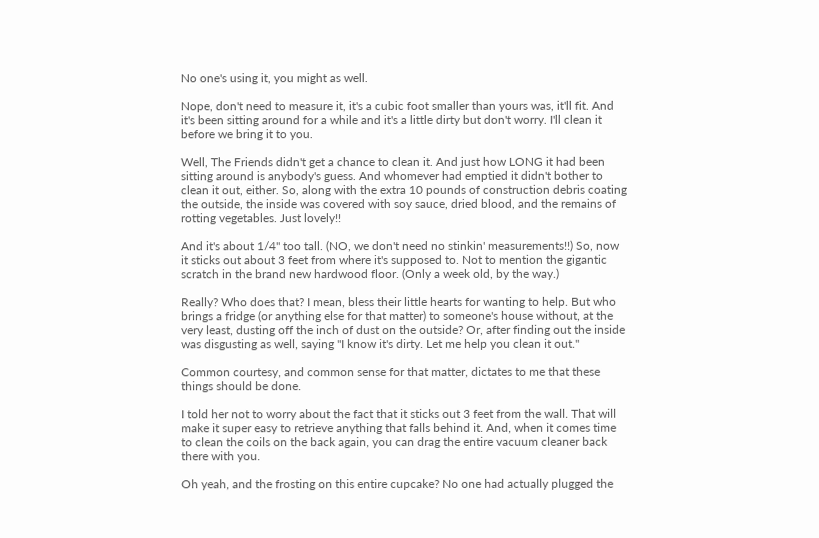No one's using it, you might as well.

Nope, don't need to measure it, it's a cubic foot smaller than yours was, it'll fit. And it's been sitting around for a while and it's a little dirty but don't worry. I'll clean it before we bring it to you.

Well, The Friends didn't get a chance to clean it. And just how LONG it had been sitting around is anybody's guess. And whomever had emptied it didn't bother to clean it out, either. So, along with the extra 10 pounds of construction debris coating the outside, the inside was covered with soy sauce, dried blood, and the remains of rotting vegetables. Just lovely!!

And it's about 1/4" too tall. (NO, we don't need no stinkin' measurements!!) So, now it sticks out about 3 feet from where it's supposed to. Not to mention the gigantic scratch in the brand new hardwood floor. (Only a week old, by the way.)

Really? Who does that? I mean, bless their little hearts for wanting to help. But who brings a fridge (or anything else for that matter) to someone's house without, at the very least, dusting off the inch of dust on the outside? Or, after finding out the inside was disgusting as well, saying "I know it's dirty. Let me help you clean it out."

Common courtesy, and common sense for that matter, dictates to me that these things should be done.

I told her not to worry about the fact that it sticks out 3 feet from the wall. That will make it super easy to retrieve anything that falls behind it. And, when it comes time to clean the coils on the back again, you can drag the entire vacuum cleaner back there with you.

Oh yeah, and the frosting on this entire cupcake? No one had actually plugged the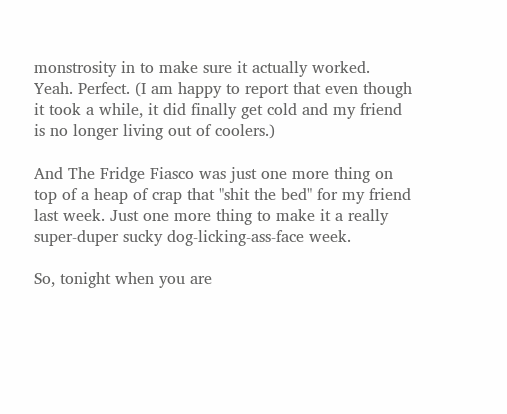monstrosity in to make sure it actually worked. Yeah. Perfect. (I am happy to report that even though it took a while, it did finally get cold and my friend is no longer living out of coolers.)

And The Fridge Fiasco was just one more thing on top of a heap of crap that "shit the bed" for my friend last week. Just one more thing to make it a really super-duper sucky dog-licking-ass-face week.

So, tonight when you are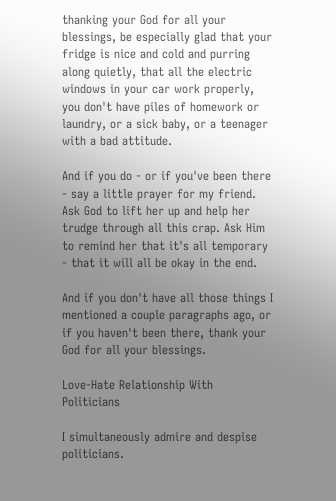thanking your God for all your blessings, be especially glad that your fridge is nice and cold and purring along quietly, that all the electric windows in your car work properly, you don't have piles of homework or laundry, or a sick baby, or a teenager with a bad attitude.

And if you do - or if you've been there - say a little prayer for my friend. Ask God to lift her up and help her trudge through all this crap. Ask Him to remind her that it's all temporary - that it will all be okay in the end.

And if you don't have all those things I mentioned a couple paragraphs ago, or if you haven't been there, thank your God for all your blessings.

Love-Hate Relationship With Politicians

I simultaneously admire and despise politicians.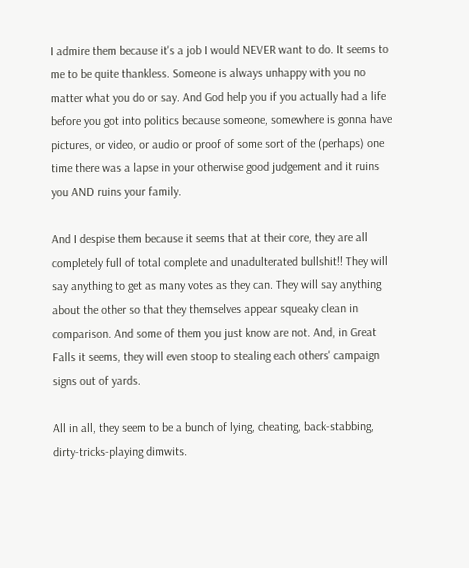I admire them because it's a job I would NEVER want to do. It seems to me to be quite thankless. Someone is always unhappy with you no matter what you do or say. And God help you if you actually had a life before you got into politics because someone, somewhere is gonna have pictures, or video, or audio or proof of some sort of the (perhaps) one time there was a lapse in your otherwise good judgement and it ruins you AND ruins your family.

And I despise them because it seems that at their core, they are all completely full of total complete and unadulterated bullshit!! They will say anything to get as many votes as they can. They will say anything about the other so that they themselves appear squeaky clean in comparison. And some of them you just know are not. And, in Great Falls it seems, they will even stoop to stealing each others' campaign signs out of yards.

All in all, they seem to be a bunch of lying, cheating, back-stabbing, dirty-tricks-playing dimwits.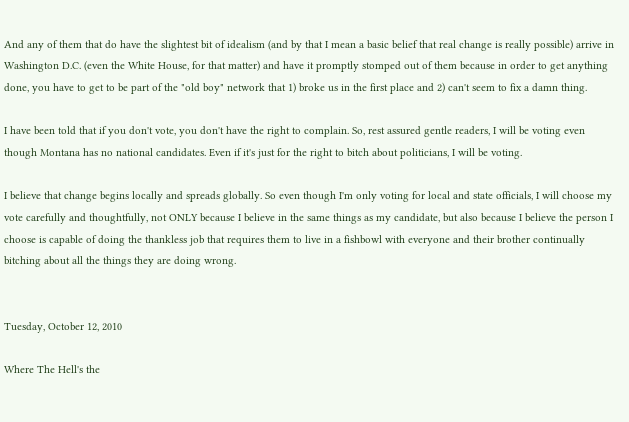And any of them that do have the slightest bit of idealism (and by that I mean a basic belief that real change is really possible) arrive in Washington D.C. (even the White House, for that matter) and have it promptly stomped out of them because in order to get anything done, you have to get to be part of the "old boy" network that 1) broke us in the first place and 2) can't seem to fix a damn thing.

I have been told that if you don't vote, you don't have the right to complain. So, rest assured gentle readers, I will be voting even though Montana has no national candidates. Even if it's just for the right to bitch about politicians, I will be voting.

I believe that change begins locally and spreads globally. So even though I'm only voting for local and state officials, I will choose my vote carefully and thoughtfully, not ONLY because I believe in the same things as my candidate, but also because I believe the person I choose is capable of doing the thankless job that requires them to live in a fishbowl with everyone and their brother continually bitching about all the things they are doing wrong.


Tuesday, October 12, 2010

Where The Hell's the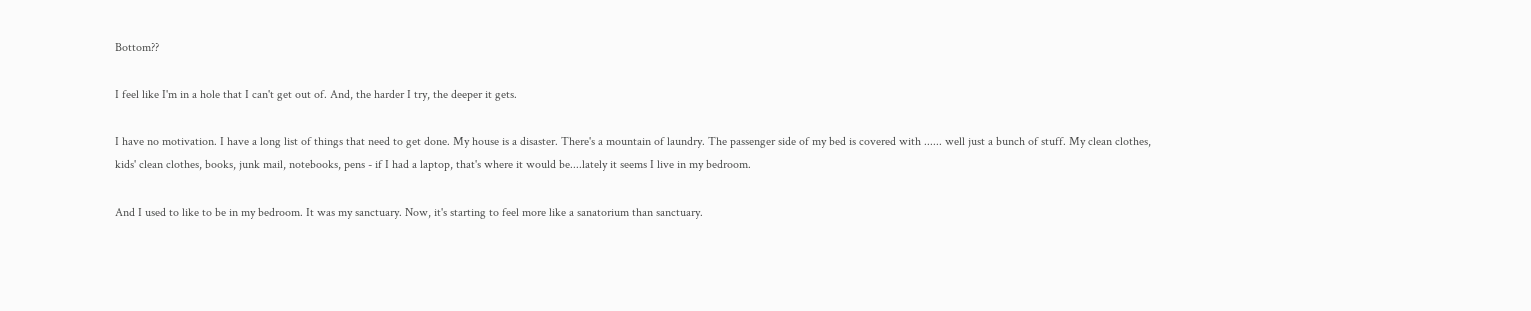Bottom??

I feel like I'm in a hole that I can't get out of. And, the harder I try, the deeper it gets.

I have no motivation. I have a long list of things that need to get done. My house is a disaster. There's a mountain of laundry. The passenger side of my bed is covered with ...... well just a bunch of stuff. My clean clothes, kids' clean clothes, books, junk mail, notebooks, pens - if I had a laptop, that's where it would be....lately it seems I live in my bedroom.

And I used to like to be in my bedroom. It was my sanctuary. Now, it's starting to feel more like a sanatorium than sanctuary.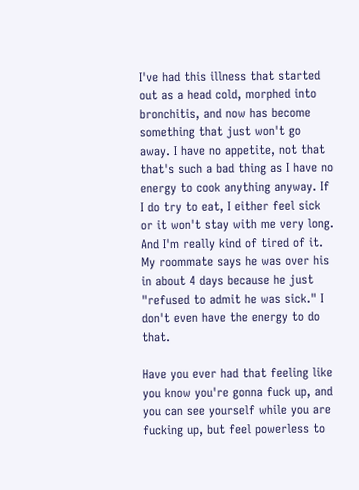I've had this illness that started out as a head cold, morphed into bronchitis, and now has become something that just won't go away. I have no appetite, not that that's such a bad thing as I have no energy to cook anything anyway. If I do try to eat, I either feel sick or it won't stay with me very long. And I'm really kind of tired of it. My roommate says he was over his in about 4 days because he just "refused to admit he was sick." I don't even have the energy to do that.

Have you ever had that feeling like you know you're gonna fuck up, and you can see yourself while you are fucking up, but feel powerless to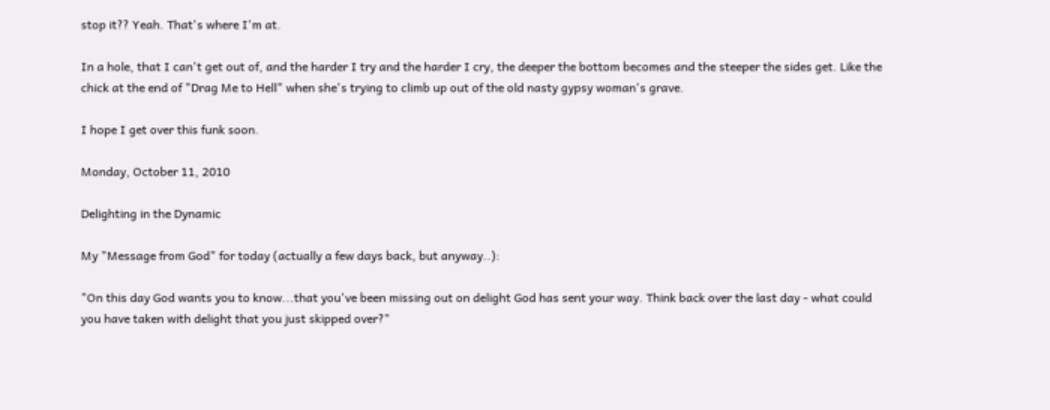stop it?? Yeah. That's where I'm at.

In a hole, that I can't get out of, and the harder I try and the harder I cry, the deeper the bottom becomes and the steeper the sides get. Like the chick at the end of "Drag Me to Hell" when she's trying to climb up out of the old nasty gypsy woman's grave.

I hope I get over this funk soon.

Monday, October 11, 2010

Delighting in the Dynamic

My "Message from God" for today (actually a few days back, but anyway..):

"On this day God wants you to know...that you've been missing out on delight God has sent your way. Think back over the last day - what could you have taken with delight that you just skipped over?"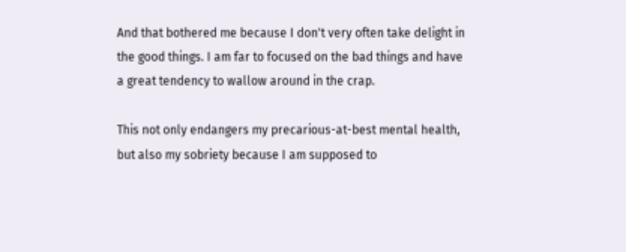And that bothered me because I don't very often take delight in the good things. I am far to focused on the bad things and have a great tendency to wallow around in the crap.

This not only endangers my precarious-at-best mental health, but also my sobriety because I am supposed to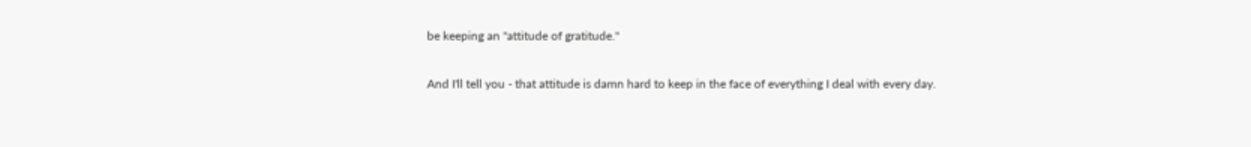be keeping an "attitude of gratitude."

And I'll tell you - that attitude is damn hard to keep in the face of everything I deal with every day.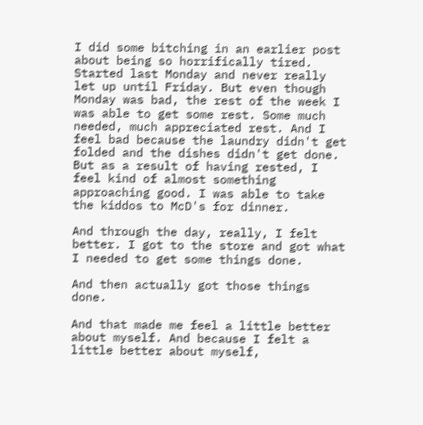I did some bitching in an earlier post about being so horrifically tired. Started last Monday and never really let up until Friday. But even though Monday was bad, the rest of the week I was able to get some rest. Some much needed, much appreciated rest. And I feel bad because the laundry didn't get folded and the dishes didn't get done. But as a result of having rested, I feel kind of almost something approaching good. I was able to take the kiddos to McD's for dinner.

And through the day, really, I felt better. I got to the store and got what I needed to get some things done.

And then actually got those things done.

And that made me feel a little better about myself. And because I felt a little better about myself,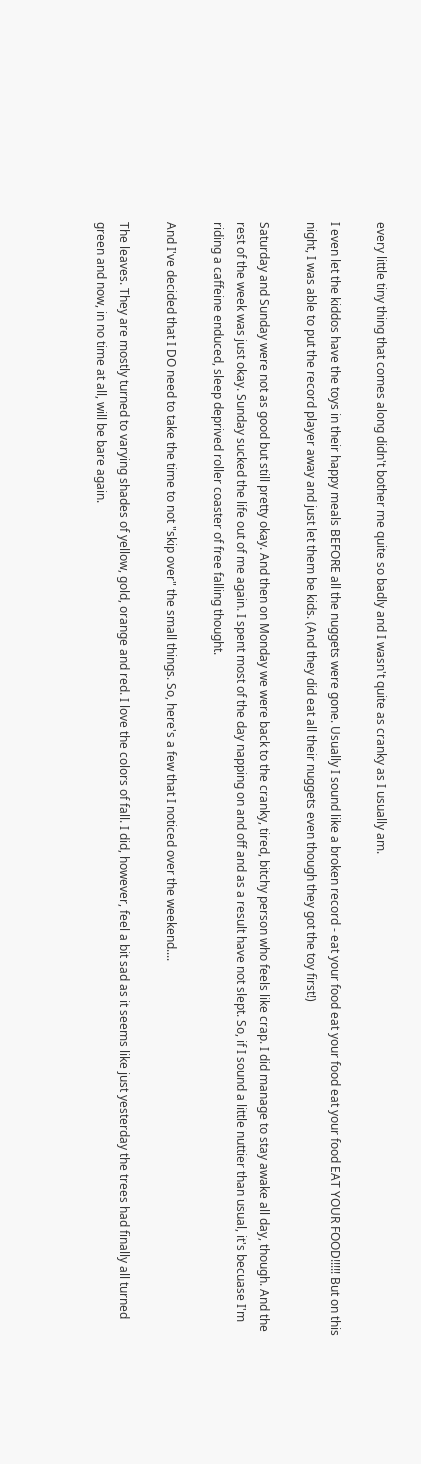every little tiny thing that comes along didn't bother me quite so badly and I wasn't quite as cranky as I usually am.

I even let the kiddos have the toys in their happy meals BEFORE all the nuggets were gone. Usually I sound like a broken record - eat your food eat your food eat your food EAT YOUR FOOD!!!!! But on this night, I was able to put the record player away and just let them be kids. (And they did eat all their nuggets even though they got the toy first!)

Saturday and Sunday were not as good but still pretty okay. And then on Monday we were back to the cranky, tired, bitchy person who feels like crap. I did manage to stay awake all day, though. And the rest of the week was just okay. Sunday sucked the life out of me again. I spent most of the day napping on and off and as a result have not slept. So, if I sound a little nuttier than usual, it's becuase I'm riding a caffeine enduced, sleep deprived roller coaster of free falling thought.

And I've decided that I DO need to take the time to not "skip over" the small things. So, here's a few that I noticed over the weekend....

The leaves. They are mostly turned to varying shades of yellow, gold, orange and red. I love the colors of fall. I did, however, feel a bit sad as it seems like just yesterday the trees had finally all turned green and now, in no time at all, will be bare again.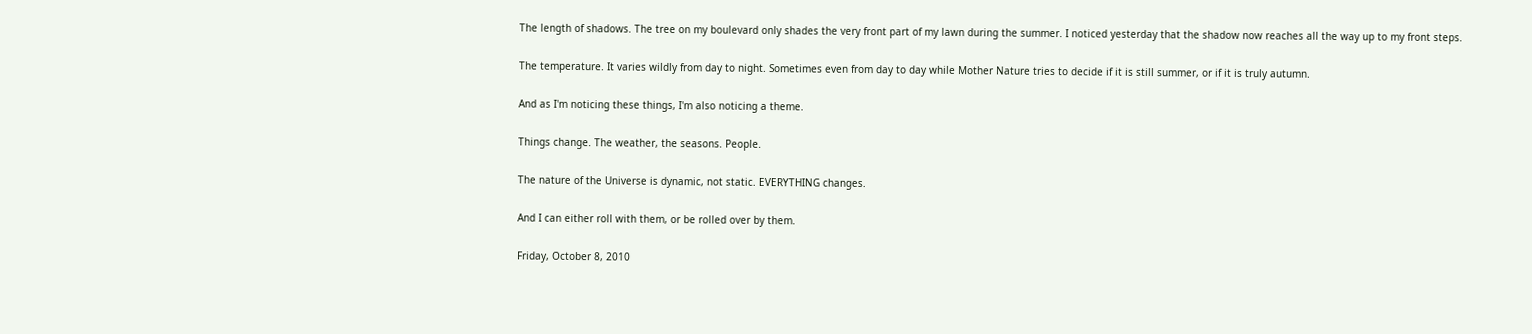The length of shadows. The tree on my boulevard only shades the very front part of my lawn during the summer. I noticed yesterday that the shadow now reaches all the way up to my front steps.

The temperature. It varies wildly from day to night. Sometimes even from day to day while Mother Nature tries to decide if it is still summer, or if it is truly autumn.

And as I'm noticing these things, I'm also noticing a theme.

Things change. The weather, the seasons. People.

The nature of the Universe is dynamic, not static. EVERYTHING changes.

And I can either roll with them, or be rolled over by them.

Friday, October 8, 2010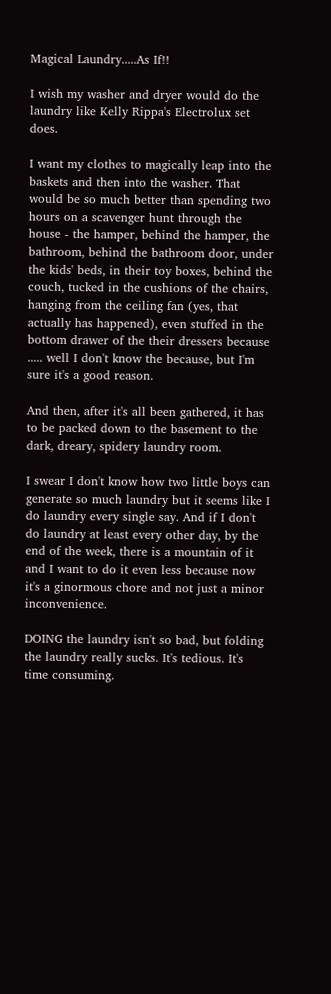Magical Laundry.....As If!!

I wish my washer and dryer would do the laundry like Kelly Rippa's Electrolux set does.

I want my clothes to magically leap into the baskets and then into the washer. That would be so much better than spending two hours on a scavenger hunt through the house - the hamper, behind the hamper, the bathroom, behind the bathroom door, under the kids' beds, in their toy boxes, behind the couch, tucked in the cushions of the chairs, hanging from the ceiling fan (yes, that actually has happened), even stuffed in the bottom drawer of the their dressers because ..... well I don't know the because, but I'm sure it's a good reason.

And then, after it's all been gathered, it has to be packed down to the basement to the dark, dreary, spidery laundry room.

I swear I don't know how two little boys can generate so much laundry but it seems like I do laundry every single say. And if I don't do laundry at least every other day, by the end of the week, there is a mountain of it and I want to do it even less because now it's a ginormous chore and not just a minor inconvenience.

DOING the laundry isn't so bad, but folding the laundry really sucks. It's tedious. It's time consuming.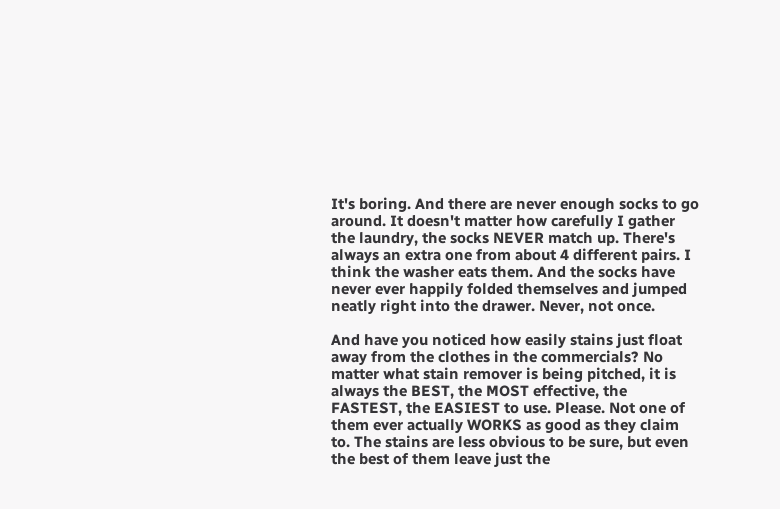It's boring. And there are never enough socks to go around. It doesn't matter how carefully I gather the laundry, the socks NEVER match up. There's always an extra one from about 4 different pairs. I think the washer eats them. And the socks have never ever happily folded themselves and jumped neatly right into the drawer. Never, not once.

And have you noticed how easily stains just float away from the clothes in the commercials? No matter what stain remover is being pitched, it is always the BEST, the MOST effective, the FASTEST, the EASIEST to use. Please. Not one of them ever actually WORKS as good as they claim to. The stains are less obvious to be sure, but even the best of them leave just the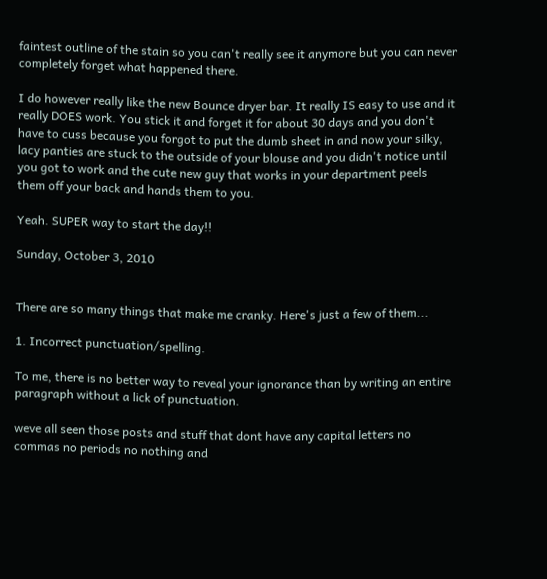faintest outline of the stain so you can't really see it anymore but you can never completely forget what happened there.

I do however really like the new Bounce dryer bar. It really IS easy to use and it really DOES work. You stick it and forget it for about 30 days and you don't have to cuss because you forgot to put the dumb sheet in and now your silky, lacy panties are stuck to the outside of your blouse and you didn't notice until you got to work and the cute new guy that works in your department peels them off your back and hands them to you.

Yeah. SUPER way to start the day!!

Sunday, October 3, 2010


There are so many things that make me cranky. Here's just a few of them...

1. Incorrect punctuation/spelling.

To me, there is no better way to reveal your ignorance than by writing an entire paragraph without a lick of punctuation.

weve all seen those posts and stuff that dont have any capital letters no commas no periods no nothing and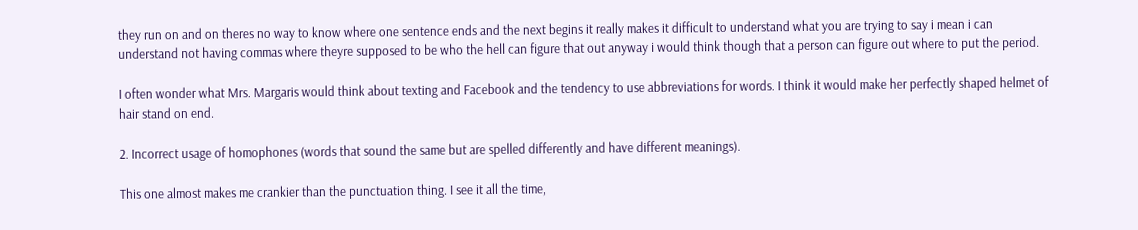they run on and on theres no way to know where one sentence ends and the next begins it really makes it difficult to understand what you are trying to say i mean i can understand not having commas where theyre supposed to be who the hell can figure that out anyway i would think though that a person can figure out where to put the period.

I often wonder what Mrs. Margaris would think about texting and Facebook and the tendency to use abbreviations for words. I think it would make her perfectly shaped helmet of hair stand on end.

2. Incorrect usage of homophones (words that sound the same but are spelled differently and have different meanings).

This one almost makes me crankier than the punctuation thing. I see it all the time,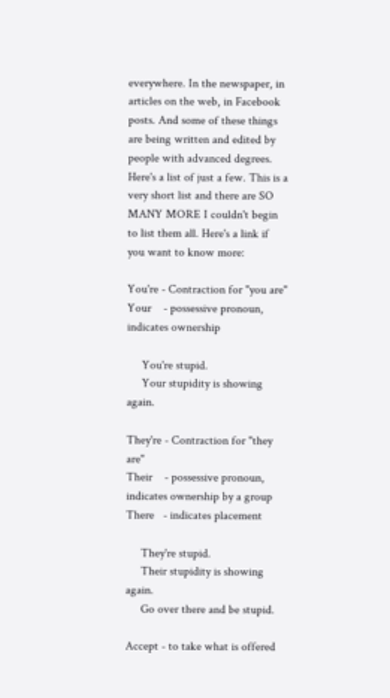everywhere. In the newspaper, in articles on the web, in Facebook posts. And some of these things are being written and edited by people with advanced degrees. Here's a list of just a few. This is a very short list and there are SO MANY MORE I couldn't begin to list them all. Here's a link if you want to know more:

You're - Contraction for "you are"
Your    - possessive pronoun, indicates ownership

     You're stupid.
     Your stupidity is showing again.

They're - Contraction for "they are"
Their    - possessive pronoun, indicates ownership by a group
There   - indicates placement

     They're stupid.
     Their stupidity is showing again.
     Go over there and be stupid.

Accept - to take what is offered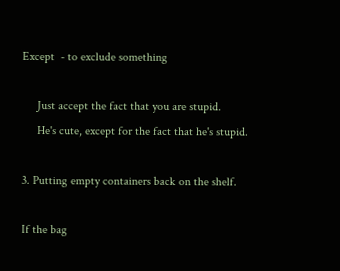Except  - to exclude something

     Just accept the fact that you are stupid.
     He's cute, except for the fact that he's stupid.

3. Putting empty containers back on the shelf.

If the bag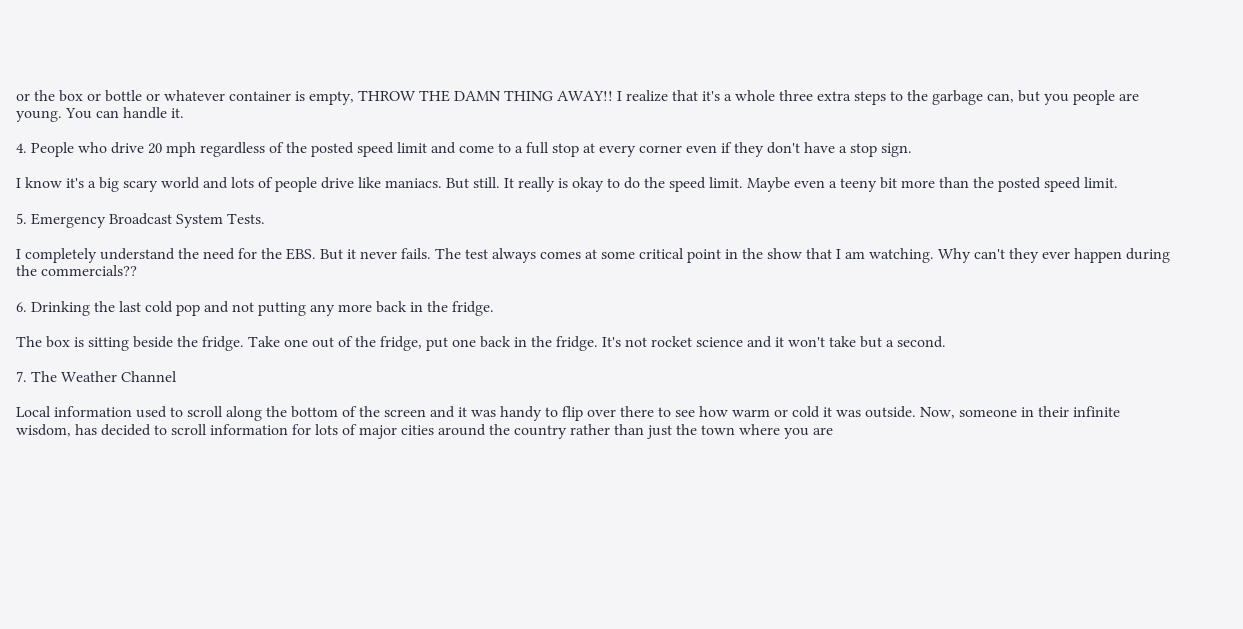or the box or bottle or whatever container is empty, THROW THE DAMN THING AWAY!! I realize that it's a whole three extra steps to the garbage can, but you people are young. You can handle it.

4. People who drive 20 mph regardless of the posted speed limit and come to a full stop at every corner even if they don't have a stop sign.

I know it's a big scary world and lots of people drive like maniacs. But still. It really is okay to do the speed limit. Maybe even a teeny bit more than the posted speed limit.

5. Emergency Broadcast System Tests.

I completely understand the need for the EBS. But it never fails. The test always comes at some critical point in the show that I am watching. Why can't they ever happen during the commercials??

6. Drinking the last cold pop and not putting any more back in the fridge.

The box is sitting beside the fridge. Take one out of the fridge, put one back in the fridge. It's not rocket science and it won't take but a second.

7. The Weather Channel

Local information used to scroll along the bottom of the screen and it was handy to flip over there to see how warm or cold it was outside. Now, someone in their infinite wisdom, has decided to scroll information for lots of major cities around the country rather than just the town where you are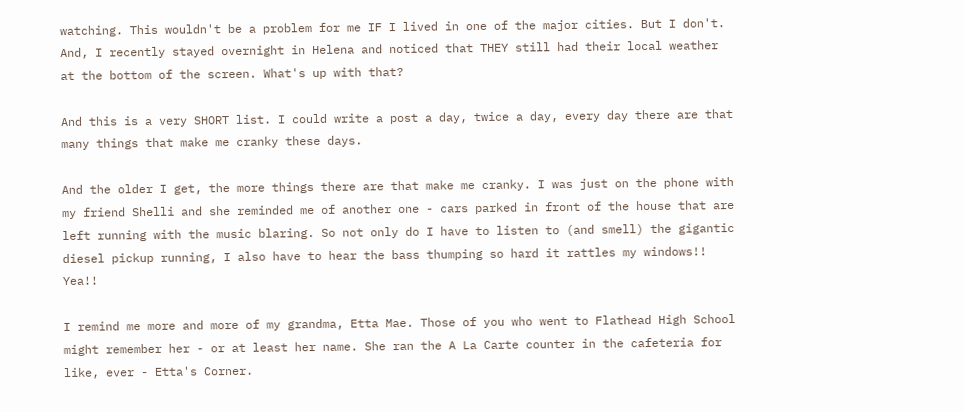watching. This wouldn't be a problem for me IF I lived in one of the major cities. But I don't. And, I recently stayed overnight in Helena and noticed that THEY still had their local weather at the bottom of the screen. What's up with that?

And this is a very SHORT list. I could write a post a day, twice a day, every day there are that many things that make me cranky these days.

And the older I get, the more things there are that make me cranky. I was just on the phone with my friend Shelli and she reminded me of another one - cars parked in front of the house that are left running with the music blaring. So not only do I have to listen to (and smell) the gigantic diesel pickup running, I also have to hear the bass thumping so hard it rattles my windows!! Yea!!

I remind me more and more of my grandma, Etta Mae. Those of you who went to Flathead High School might remember her - or at least her name. She ran the A La Carte counter in the cafeteria for like, ever - Etta's Corner.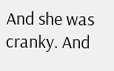And she was cranky. And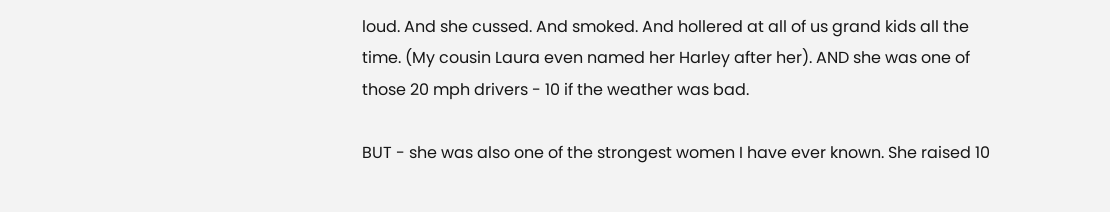loud. And she cussed. And smoked. And hollered at all of us grand kids all the time. (My cousin Laura even named her Harley after her). AND she was one of those 20 mph drivers - 10 if the weather was bad.

BUT - she was also one of the strongest women I have ever known. She raised 10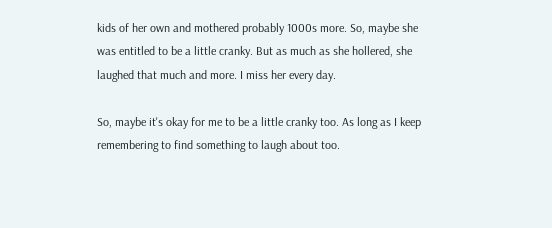kids of her own and mothered probably 1000s more. So, maybe she was entitled to be a little cranky. But as much as she hollered, she laughed that much and more. I miss her every day.

So, maybe it's okay for me to be a little cranky too. As long as I keep remembering to find something to laugh about too.